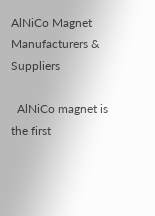AlNiCo Magnet Manufacturers & Suppliers

  AlNiCo magnet is the first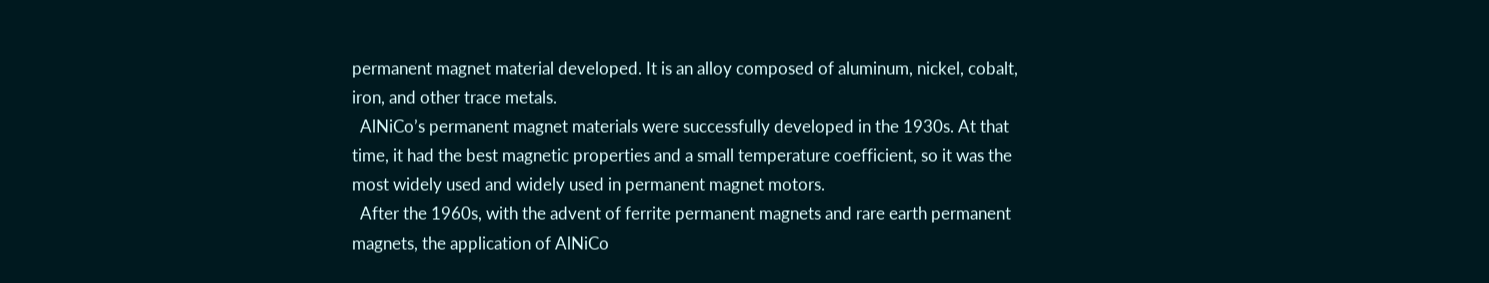permanent magnet material developed. It is an alloy composed of aluminum, nickel, cobalt, iron, and other trace metals.
  AlNiCo’s permanent magnet materials were successfully developed in the 1930s. At that time, it had the best magnetic properties and a small temperature coefficient, so it was the most widely used and widely used in permanent magnet motors.
  After the 1960s, with the advent of ferrite permanent magnets and rare earth permanent magnets, the application of AlNiCo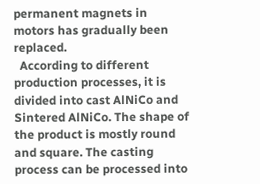permanent magnets in motors has gradually been replaced.
  According to different production processes, it is divided into cast AlNiCo and Sintered AlNiCo. The shape of the product is mostly round and square. The casting process can be processed into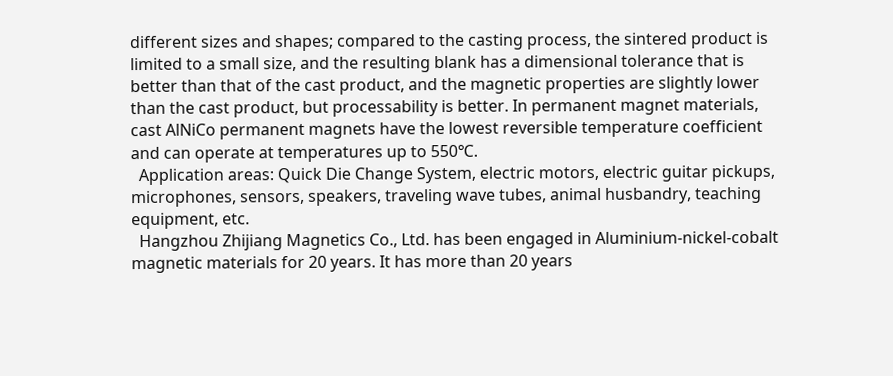different sizes and shapes; compared to the casting process, the sintered product is limited to a small size, and the resulting blank has a dimensional tolerance that is better than that of the cast product, and the magnetic properties are slightly lower than the cast product, but processability is better. In permanent magnet materials, cast AlNiCo permanent magnets have the lowest reversible temperature coefficient and can operate at temperatures up to 550℃.
  Application areas: Quick Die Change System, electric motors, electric guitar pickups, microphones, sensors, speakers, traveling wave tubes, animal husbandry, teaching equipment, etc.
  Hangzhou Zhijiang Magnetics Co., Ltd. has been engaged in Aluminium-nickel-cobalt magnetic materials for 20 years. It has more than 20 years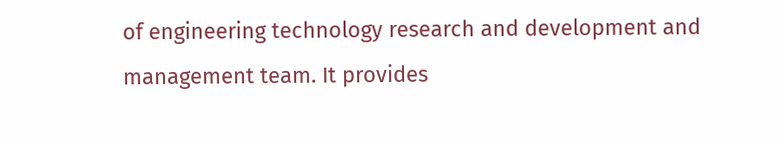of engineering technology research and development and management team. It provides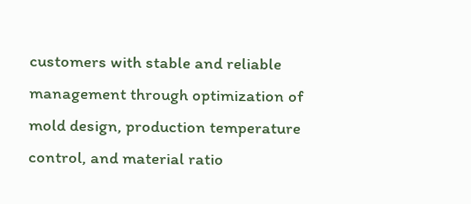customers with stable and reliable management through optimization of mold design, production temperature control, and material ratio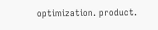optimization. product.